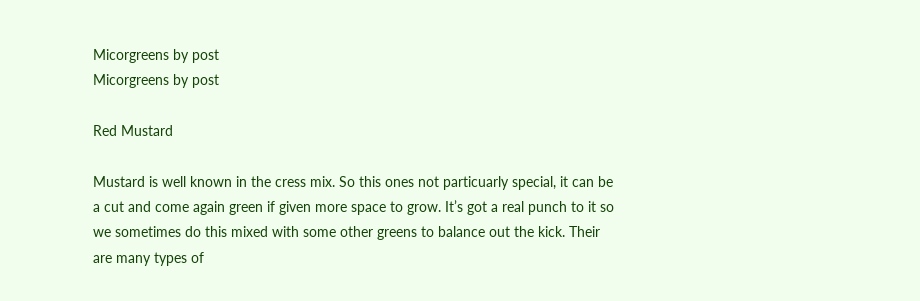Micorgreens by post
Micorgreens by post

Red Mustard

Mustard is well known in the cress mix. So this ones not particuarly special, it can be a cut and come again green if given more space to grow. It’s got a real punch to it so we sometimes do this mixed with some other greens to balance out the kick. Their are many types of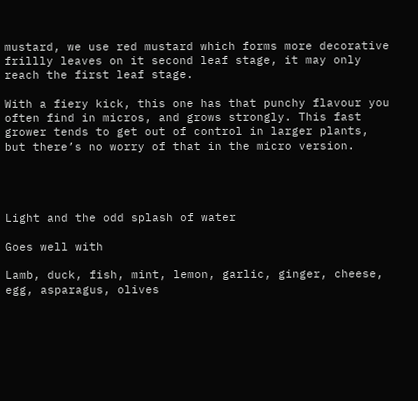mustard, we use red mustard which forms more decorative frillly leaves on it second leaf stage, it may only reach the first leaf stage.

With a fiery kick, this one has that punchy flavour you often find in micros, and grows strongly. This fast grower tends to get out of control in larger plants, but there’s no worry of that in the micro version.




Light and the odd splash of water

Goes well with

Lamb, duck, fish, mint, lemon, garlic, ginger, cheese, egg, asparagus, olives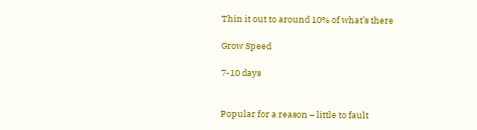Thin it out to around 10% of what’s there

Grow Speed

7-10 days


Popular for a reason – little to fault